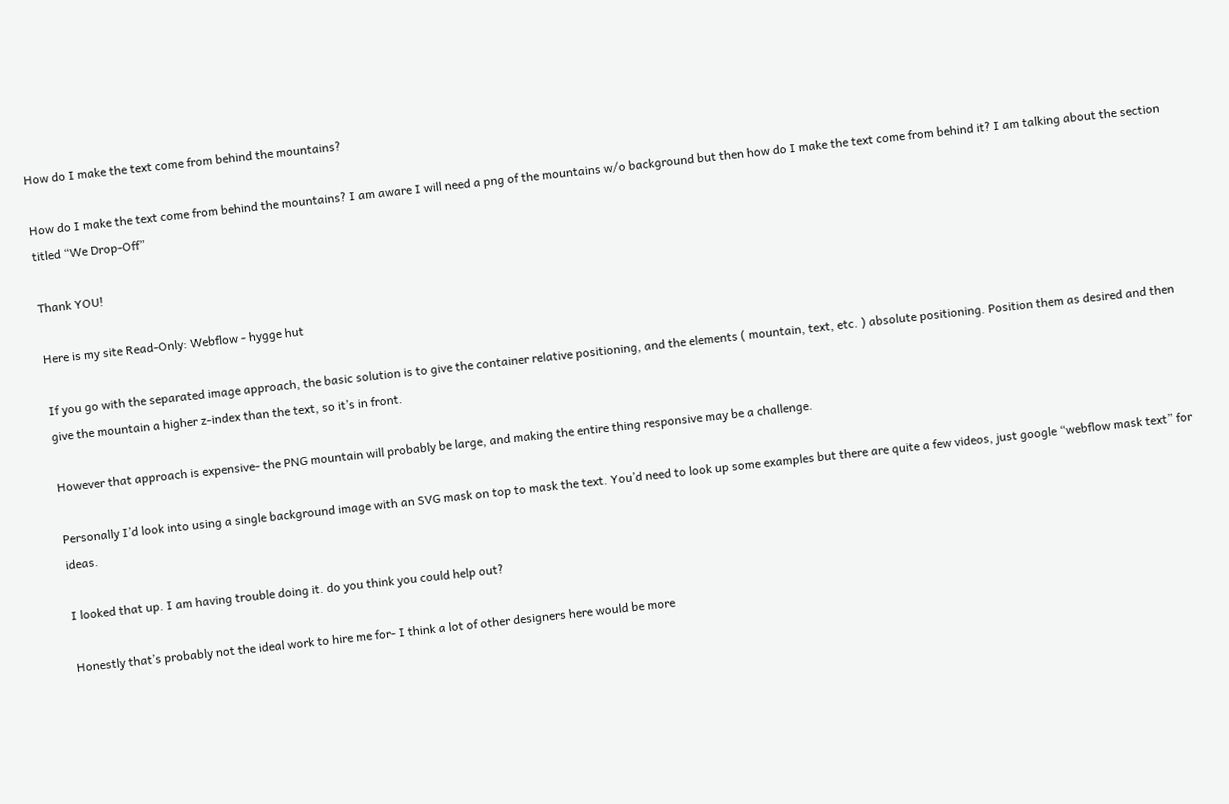How do I make the text come from behind the mountains?

How do I make the text come from behind the mountains? I am aware I will need a png of the mountains w/o background but then how do I make the text come from behind it? I am talking about the section titled “We Drop-Off”

Thank YOU!

Here is my site Read-Only: Webflow - hygge hut

If you go with the separated image approach, the basic solution is to give the container relative positioning, and the elements ( mountain, text, etc. ) absolute positioning. Position them as desired and then give the mountain a higher z-index than the text, so it’s in front.

However that approach is expensive- the PNG mountain will probably be large, and making the entire thing responsive may be a challenge.

Personally I’d look into using a single background image with an SVG mask on top to mask the text. You’d need to look up some examples but there are quite a few videos, just google “webflow mask text” for ideas.

I looked that up. I am having trouble doing it. do you think you could help out?

Honestly that’s probably not the ideal work to hire me for- I think a lot of other designers here would be more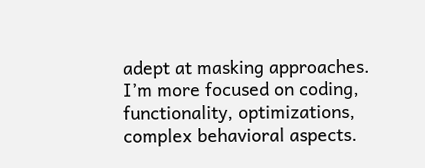adept at masking approaches. I’m more focused on coding, functionality, optimizations, complex behavioral aspects.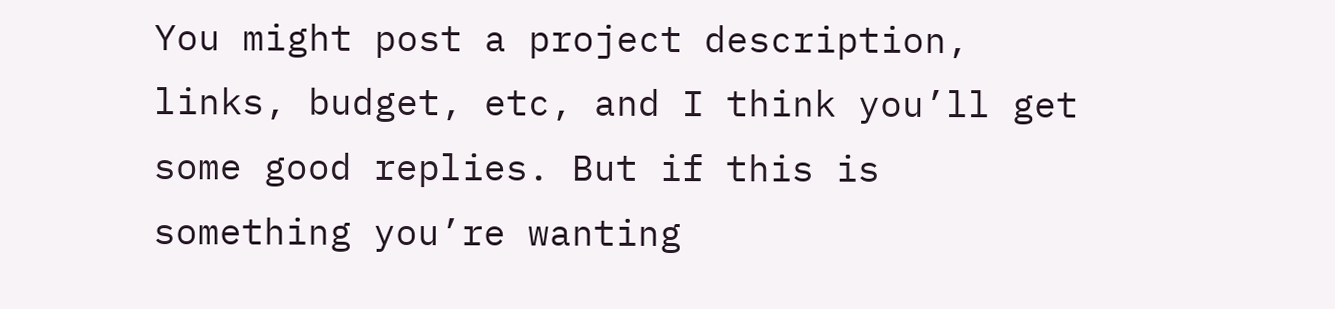You might post a project description, links, budget, etc, and I think you’ll get some good replies. But if this is something you’re wanting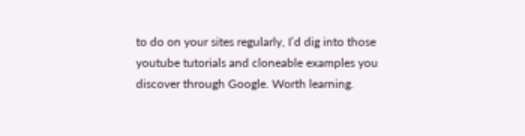to do on your sites regularly, I’d dig into those youtube tutorials and cloneable examples you discover through Google. Worth learning.